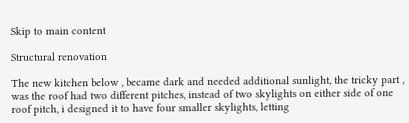Skip to main content

Structural renovation

The new kitchen below , became dark and needed additional sunlight, the tricky part , was the roof had two different pitches, instead of two skylights on either side of one roof pitch, i designed it to have four smaller skylights, letting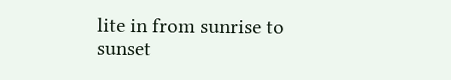lite in from sunrise to sunset